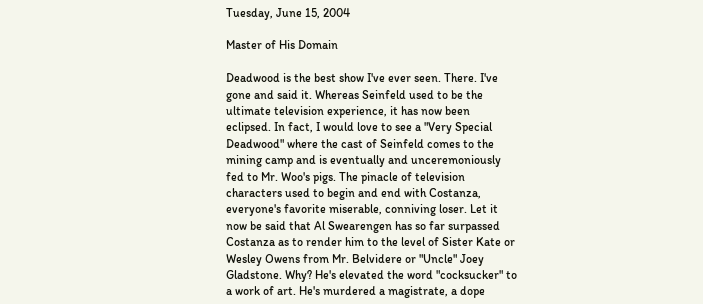Tuesday, June 15, 2004

Master of His Domain

Deadwood is the best show I've ever seen. There. I've gone and said it. Whereas Seinfeld used to be the ultimate television experience, it has now been eclipsed. In fact, I would love to see a "Very Special Deadwood" where the cast of Seinfeld comes to the mining camp and is eventually and unceremoniously fed to Mr. Woo's pigs. The pinacle of television characters used to begin and end with Costanza, everyone's favorite miserable, conniving loser. Let it now be said that Al Swearengen has so far surpassed Costanza as to render him to the level of Sister Kate or Wesley Owens from Mr. Belvidere or "Uncle" Joey Gladstone. Why? He's elevated the word "cocksucker" to a work of art. He's murdered a magistrate, a dope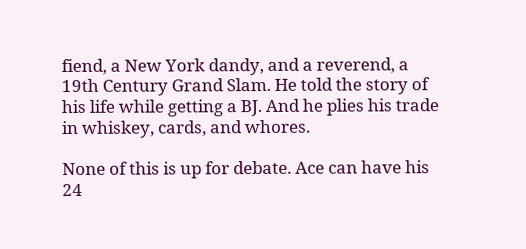fiend, a New York dandy, and a reverend, a 19th Century Grand Slam. He told the story of his life while getting a BJ. And he plies his trade in whiskey, cards, and whores.

None of this is up for debate. Ace can have his 24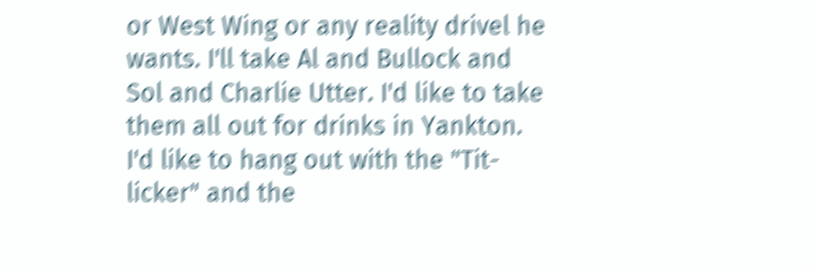or West Wing or any reality drivel he wants. I'll take Al and Bullock and Sol and Charlie Utter. I'd like to take them all out for drinks in Yankton. I'd like to hang out with the "Tit-licker" and the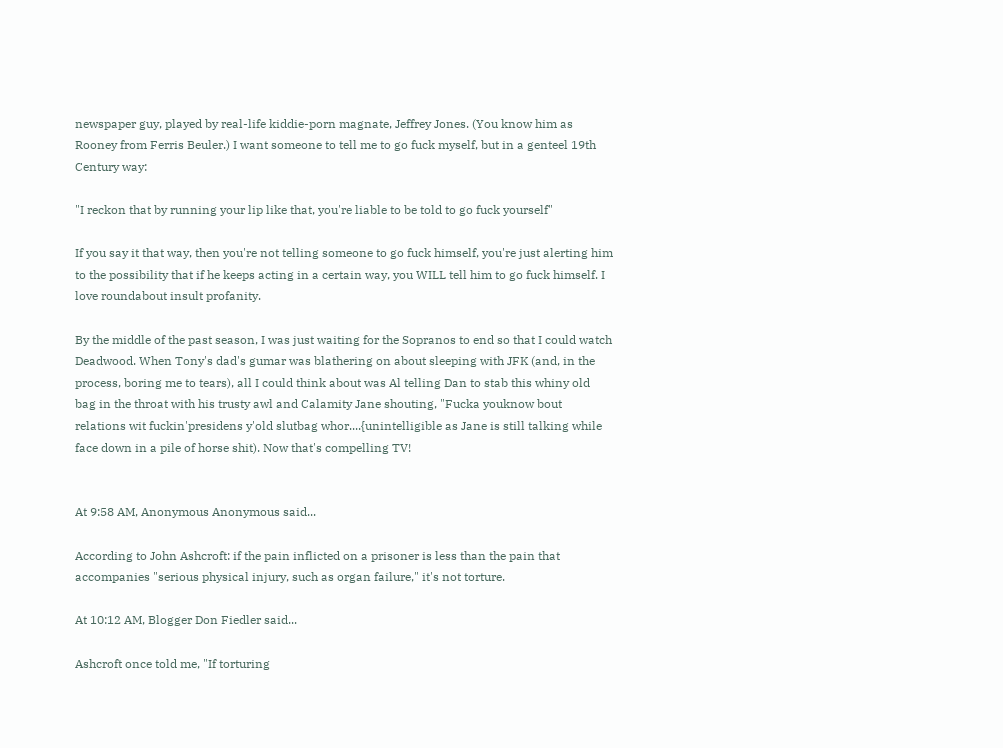newspaper guy, played by real-life kiddie-porn magnate, Jeffrey Jones. (You know him as Rooney from Ferris Beuler.) I want someone to tell me to go fuck myself, but in a genteel 19th Century way:

"I reckon that by running your lip like that, you're liable to be told to go fuck yourself"

If you say it that way, then you're not telling someone to go fuck himself, you're just alerting him to the possibility that if he keeps acting in a certain way, you WILL tell him to go fuck himself. I love roundabout insult profanity.

By the middle of the past season, I was just waiting for the Sopranos to end so that I could watch Deadwood. When Tony's dad's gumar was blathering on about sleeping with JFK (and, in the process, boring me to tears), all I could think about was Al telling Dan to stab this whiny old bag in the throat with his trusty awl and Calamity Jane shouting, "Fucka youknow bout relations wit fuckin'presidens y'old slutbag whor....{unintelligible as Jane is still talking while face down in a pile of horse shit). Now that's compelling TV!


At 9:58 AM, Anonymous Anonymous said...

According to John Ashcroft: if the pain inflicted on a prisoner is less than the pain that accompanies "serious physical injury, such as organ failure," it's not torture.

At 10:12 AM, Blogger Don Fiedler said...

Ashcroft once told me, "If torturing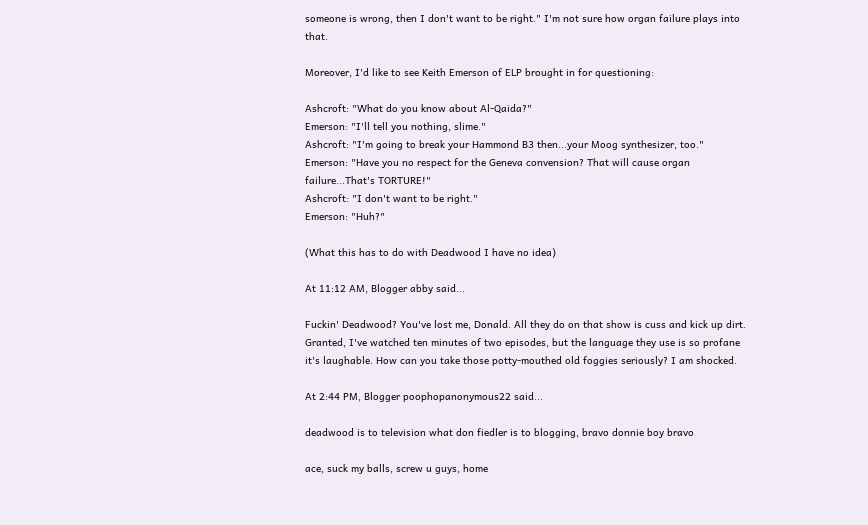someone is wrong, then I don't want to be right." I'm not sure how organ failure plays into that.

Moreover, I'd like to see Keith Emerson of ELP brought in for questioning:

Ashcroft: "What do you know about Al-Qaida?"
Emerson: "I'll tell you nothing, slime."
Ashcroft: "I'm going to break your Hammond B3 then...your Moog synthesizer, too."
Emerson: "Have you no respect for the Geneva convension? That will cause organ failure...That's TORTURE!"
Ashcroft: "I don't want to be right."
Emerson: "Huh?"

(What this has to do with Deadwood I have no idea)

At 11:12 AM, Blogger abby said...

Fuckin' Deadwood? You've lost me, Donald. All they do on that show is cuss and kick up dirt. Granted, I've watched ten minutes of two episodes, but the language they use is so profane it's laughable. How can you take those potty-mouthed old foggies seriously? I am shocked.

At 2:44 PM, Blogger poophopanonymous22 said...

deadwood is to television what don fiedler is to blogging, bravo donnie boy bravo

ace, suck my balls, screw u guys, home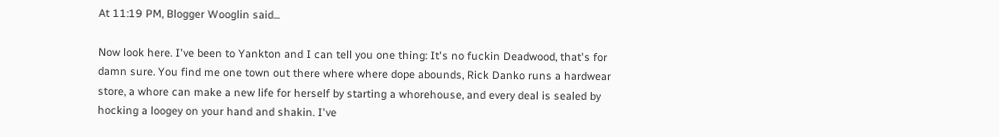At 11:19 PM, Blogger Wooglin said...

Now look here. I've been to Yankton and I can tell you one thing: It's no fuckin Deadwood, that's for damn sure. You find me one town out there where where dope abounds, Rick Danko runs a hardwear store, a whore can make a new life for herself by starting a whorehouse, and every deal is sealed by hocking a loogey on your hand and shakin. I've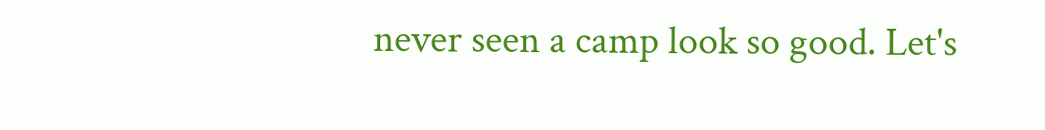never seen a camp look so good. Let's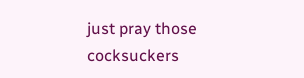just pray those cocksuckers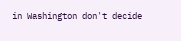in Washington don't decide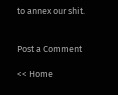to annex our shit.


Post a Comment

<< Home